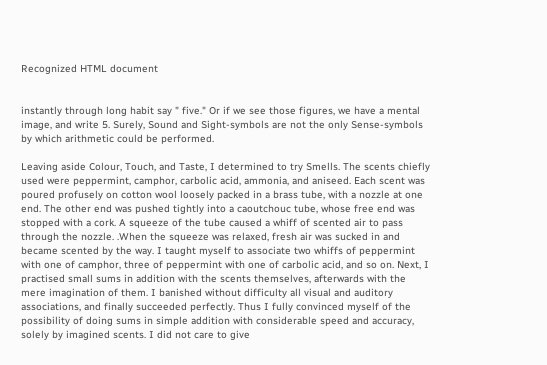Recognized HTML document


instantly through long habit say " five." Or if we see those figures, we have a mental image, and write 5. Surely, Sound and Sight-symbols are not the only Sense-symbols by which arithmetic could be performed.

Leaving aside Colour, Touch, and Taste, I determined to try Smells. The scents chiefly used were peppermint, camphor, carbolic acid, ammonia, and aniseed. Each scent was poured profusely on cotton wool loosely packed in a brass tube, with a nozzle at one end. The other end was pushed tightly into a caoutchouc tube, whose free end was stopped with a cork. A squeeze of the tube caused a whiff of scented air to pass through the nozzle. .When the squeeze was relaxed, fresh air was sucked in and became scented by the way. I taught myself to associate two whiffs of peppermint with one of camphor, three of peppermint with one of carbolic acid, and so on. Next, I practised small sums in addition with the scents themselves, afterwards with the mere imagination of them. I banished without difficulty all visual and auditory associations, and finally succeeded perfectly. Thus I fully convinced myself of the possibility of doing sums in simple addition with considerable speed and accuracy, solely by imagined scents. I did not care to give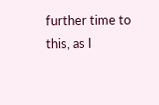further time to this, as I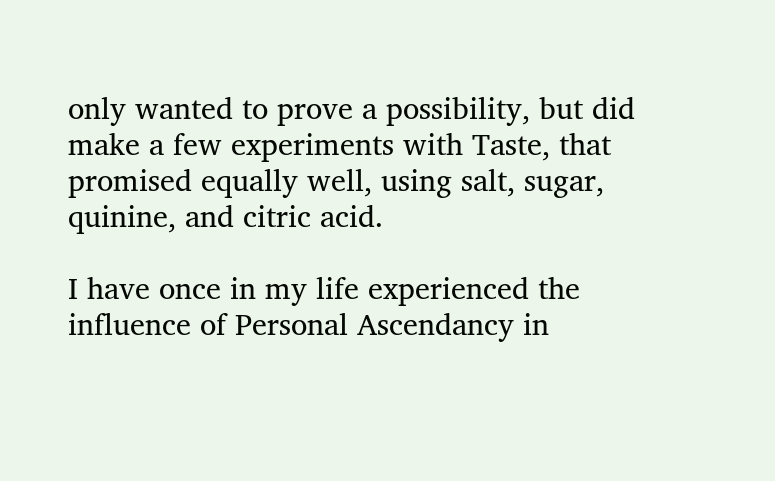only wanted to prove a possibility, but did make a few experiments with Taste, that promised equally well, using salt, sugar, quinine, and citric acid.

I have once in my life experienced the influence of Personal Ascendancy in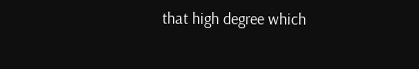that high degree which